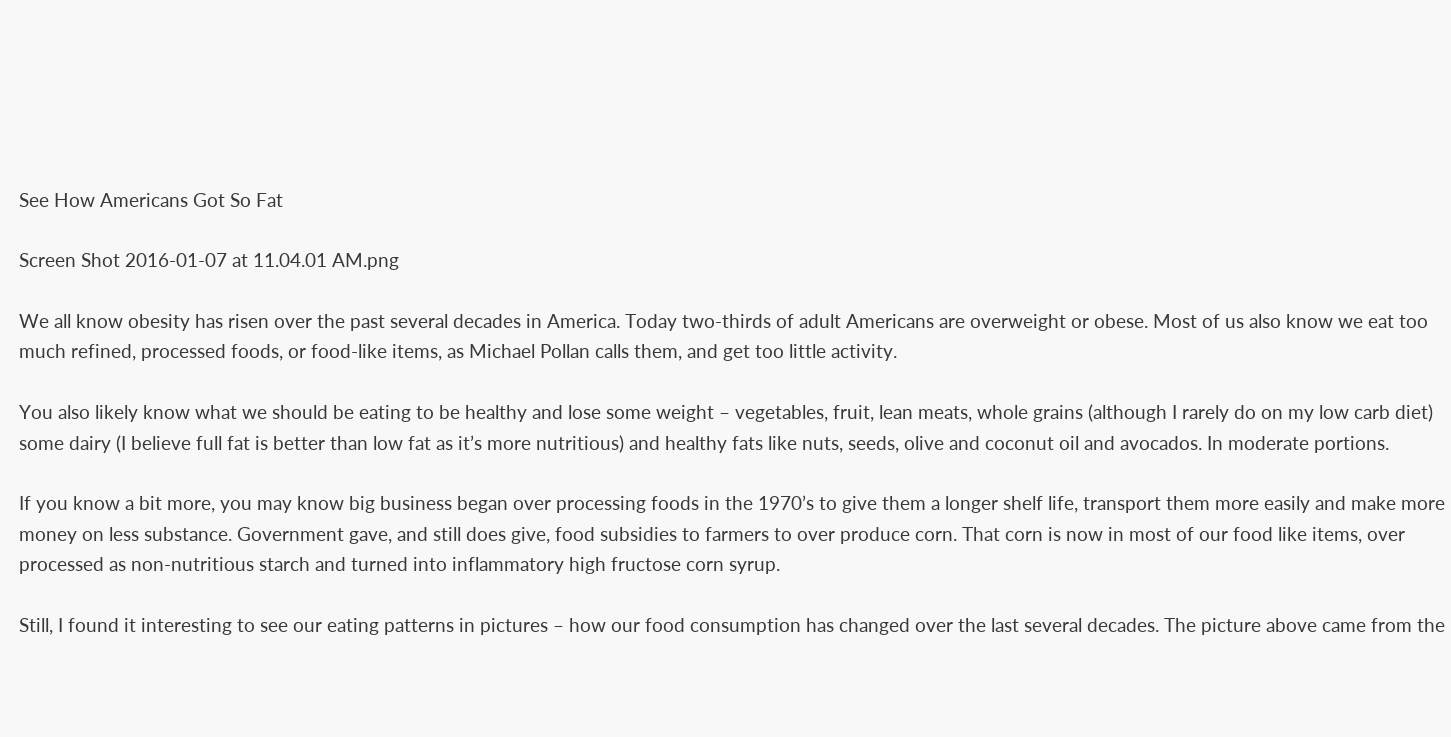See How Americans Got So Fat

Screen Shot 2016-01-07 at 11.04.01 AM.png

We all know obesity has risen over the past several decades in America. Today two-thirds of adult Americans are overweight or obese. Most of us also know we eat too much refined, processed foods, or food-like items, as Michael Pollan calls them, and get too little activity.

You also likely know what we should be eating to be healthy and lose some weight – vegetables, fruit, lean meats, whole grains (although I rarely do on my low carb diet) some dairy (I believe full fat is better than low fat as it’s more nutritious) and healthy fats like nuts, seeds, olive and coconut oil and avocados. In moderate portions.

If you know a bit more, you may know big business began over processing foods in the 1970’s to give them a longer shelf life, transport them more easily and make more money on less substance. Government gave, and still does give, food subsidies to farmers to over produce corn. That corn is now in most of our food like items, over processed as non-nutritious starch and turned into inflammatory high fructose corn syrup.

Still, I found it interesting to see our eating patterns in pictures – how our food consumption has changed over the last several decades. The picture above came from the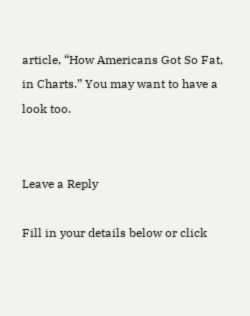article, “How Americans Got So Fat, in Charts.” You may want to have a look too.


Leave a Reply

Fill in your details below or click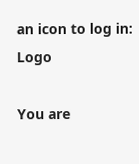an icon to log in: Logo

You are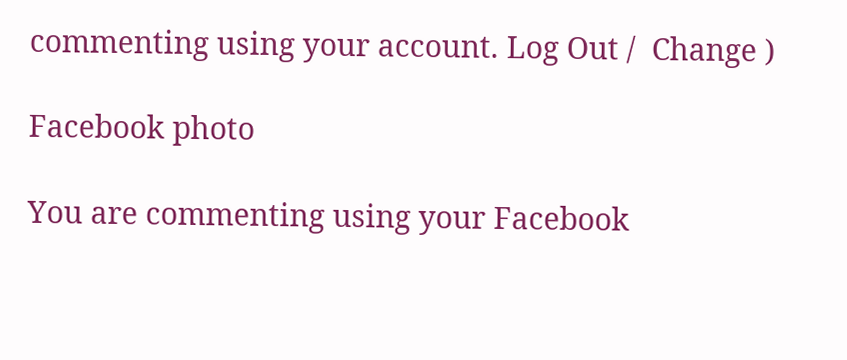commenting using your account. Log Out /  Change )

Facebook photo

You are commenting using your Facebook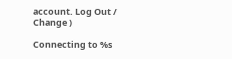account. Log Out /  Change )

Connecting to %s